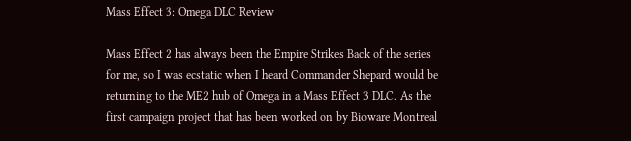Mass Effect 3: Omega DLC Review

Mass Effect 2 has always been the Empire Strikes Back of the series for me, so I was ecstatic when I heard Commander Shepard would be returning to the ME2 hub of Omega in a Mass Effect 3 DLC. As the first campaign project that has been worked on by Bioware Montreal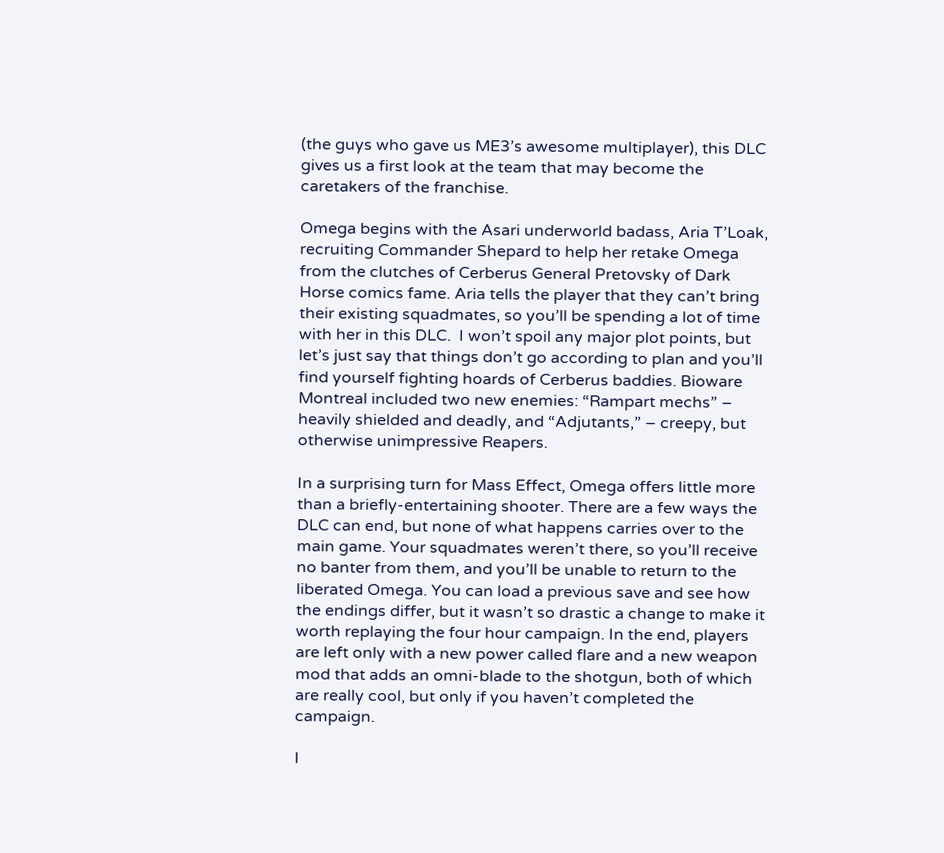(the guys who gave us ME3’s awesome multiplayer), this DLC gives us a first look at the team that may become the caretakers of the franchise.

Omega begins with the Asari underworld badass, Aria T’Loak, recruiting Commander Shepard to help her retake Omega from the clutches of Cerberus General Pretovsky of Dark Horse comics fame. Aria tells the player that they can’t bring their existing squadmates, so you’ll be spending a lot of time with her in this DLC.  I won’t spoil any major plot points, but let’s just say that things don’t go according to plan and you’ll find yourself fighting hoards of Cerberus baddies. Bioware Montreal included two new enemies: “Rampart mechs” – heavily shielded and deadly, and “Adjutants,” – creepy, but otherwise unimpressive Reapers.

In a surprising turn for Mass Effect, Omega offers little more than a briefly-entertaining shooter. There are a few ways the DLC can end, but none of what happens carries over to the main game. Your squadmates weren’t there, so you’ll receive no banter from them, and you’ll be unable to return to the liberated Omega. You can load a previous save and see how the endings differ, but it wasn’t so drastic a change to make it worth replaying the four hour campaign. In the end, players are left only with a new power called flare and a new weapon mod that adds an omni-blade to the shotgun, both of which are really cool, but only if you haven’t completed the campaign.

I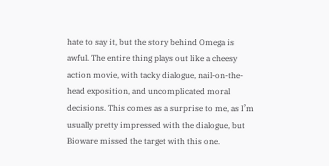hate to say it, but the story behind Omega is awful. The entire thing plays out like a cheesy action movie, with tacky dialogue, nail-on-the-head exposition, and uncomplicated moral decisions. This comes as a surprise to me, as I’m usually pretty impressed with the dialogue, but Bioware missed the target with this one.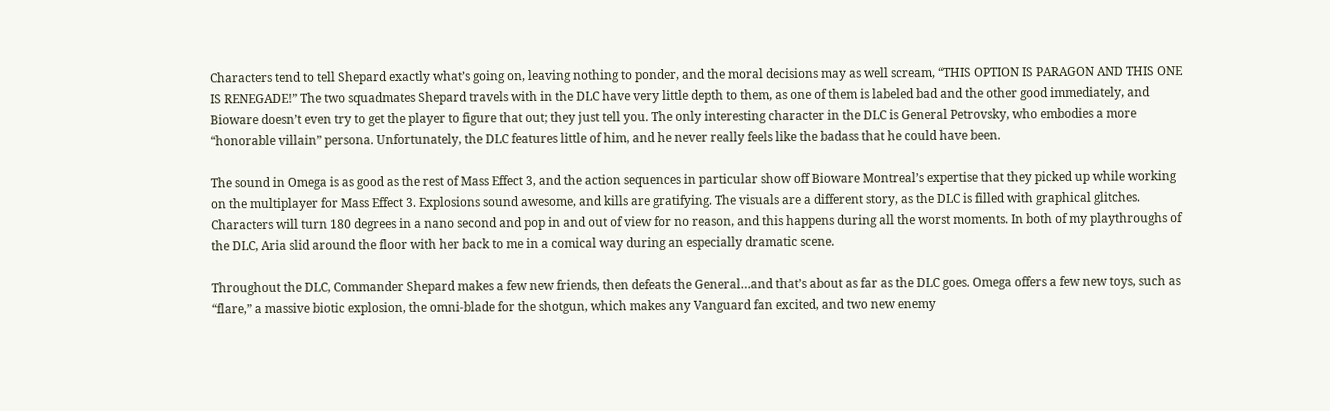Characters tend to tell Shepard exactly what’s going on, leaving nothing to ponder, and the moral decisions may as well scream, “THIS OPTION IS PARAGON AND THIS ONE IS RENEGADE!” The two squadmates Shepard travels with in the DLC have very little depth to them, as one of them is labeled bad and the other good immediately, and Bioware doesn’t even try to get the player to figure that out; they just tell you. The only interesting character in the DLC is General Petrovsky, who embodies a more “honorable villain” persona. Unfortunately, the DLC features little of him, and he never really feels like the badass that he could have been.

The sound in Omega is as good as the rest of Mass Effect 3, and the action sequences in particular show off Bioware Montreal’s expertise that they picked up while working on the multiplayer for Mass Effect 3. Explosions sound awesome, and kills are gratifying. The visuals are a different story, as the DLC is filled with graphical glitches. Characters will turn 180 degrees in a nano second and pop in and out of view for no reason, and this happens during all the worst moments. In both of my playthroughs of the DLC, Aria slid around the floor with her back to me in a comical way during an especially dramatic scene.

Throughout the DLC, Commander Shepard makes a few new friends, then defeats the General…and that’s about as far as the DLC goes. Omega offers a few new toys, such as “flare,” a massive biotic explosion, the omni-blade for the shotgun, which makes any Vanguard fan excited, and two new enemy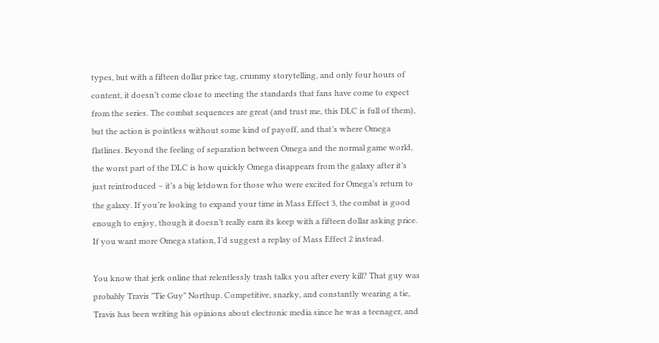types, but with a fifteen dollar price tag, crummy storytelling, and only four hours of content, it doesn’t come close to meeting the standards that fans have come to expect from the series. The combat sequences are great (and trust me, this DLC is full of them), but the action is pointless without some kind of payoff, and that’s where Omega flatlines. Beyond the feeling of separation between Omega and the normal game world, the worst part of the DLC is how quickly Omega disappears from the galaxy after it’s just reintroduced – it’s a big letdown for those who were excited for Omega’s return to the galaxy. If you’re looking to expand your time in Mass Effect 3, the combat is good enough to enjoy, though it doesn’t really earn its keep with a fifteen dollar asking price. If you want more Omega station, I’d suggest a replay of Mass Effect 2 instead.

You know that jerk online that relentlessly trash talks you after every kill? That guy was probably Travis "Tie Guy" Northup. Competitive, snarky, and constantly wearing a tie, Travis has been writing his opinions about electronic media since he was a teenager, and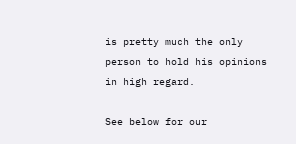is pretty much the only person to hold his opinions in high regard.

See below for our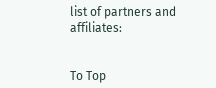list of partners and affiliates:


To Top